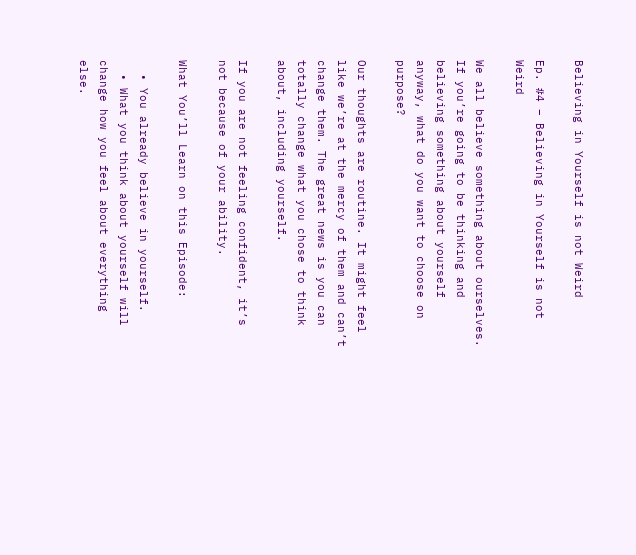Believing in Yourself is not Weird

Ep. #4 – Believing in Yourself is not Weird

We all believe something about ourselves. If you’re going to be thinking and believing something about yourself anyway, what do you want to choose on purpose?

Our thoughts are routine. It might feel like we’re at the mercy of them and can’t change them. The great news is you can totally change what you chose to think about, including yourself.

If you are not feeling confident, it’s not because of your ability.

What You’ll Learn on this Episode:

  • You already believe in yourself.
  • What you think about yourself will change how you feel about everything else.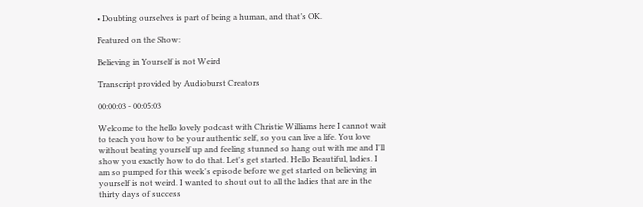• Doubting ourselves is part of being a human, and that’s OK.

Featured on the Show:

Believing in Yourself is not Weird

Transcript provided by Audioburst Creators

00:00:03 - 00:05:03

Welcome to the hello lovely podcast with Christie Williams here I cannot wait to teach you how to be your authentic self, so you can live a life. You love without beating yourself up and feeling stunned so hang out with me and I'll show you exactly how to do that. Let's get started. Hello Beautiful, ladies. I am so pumped for this week's episode before we get started on believing in yourself is not weird. I wanted to shout out to all the ladies that are in the thirty days of success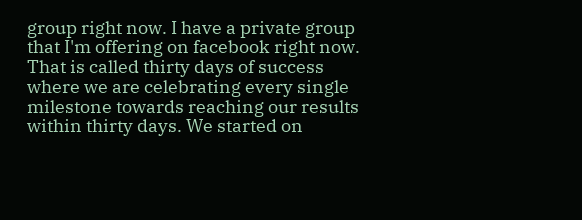group right now. I have a private group that I'm offering on facebook right now. That is called thirty days of success where we are celebrating every single milestone towards reaching our results within thirty days. We started on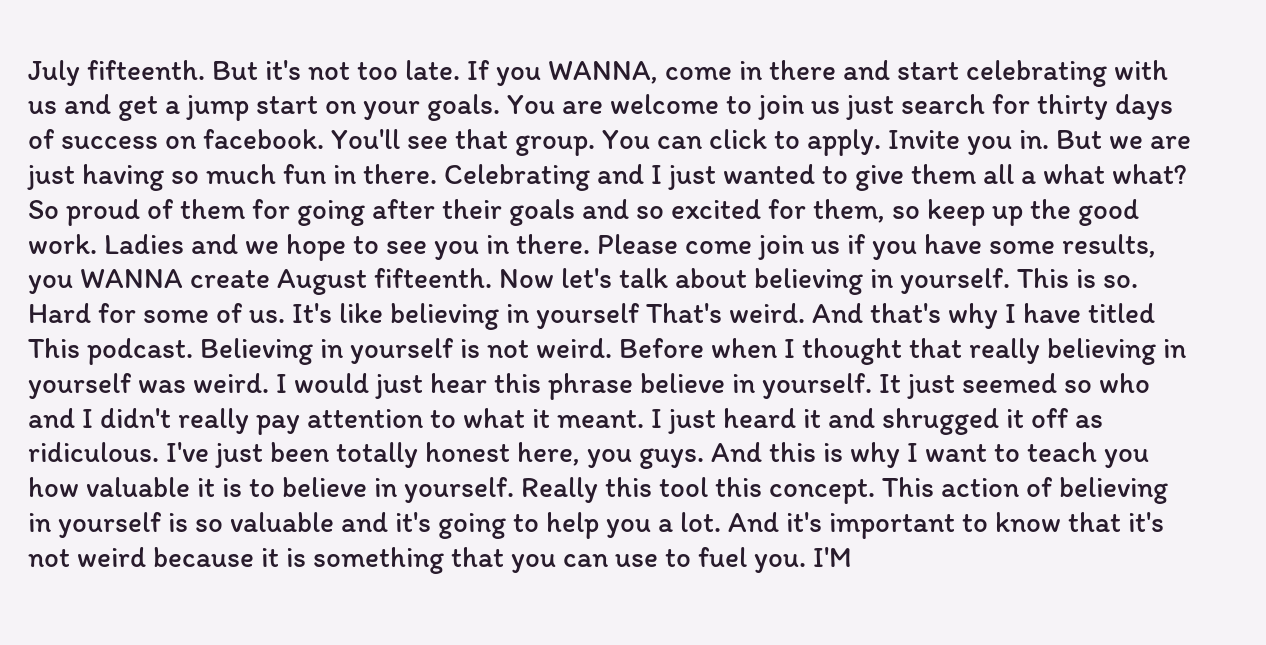July fifteenth. But it's not too late. If you WANNA, come in there and start celebrating with us and get a jump start on your goals. You are welcome to join us just search for thirty days of success on facebook. You'll see that group. You can click to apply. Invite you in. But we are just having so much fun in there. Celebrating and I just wanted to give them all a what what? So proud of them for going after their goals and so excited for them, so keep up the good work. Ladies and we hope to see you in there. Please come join us if you have some results, you WANNA create August fifteenth. Now let's talk about believing in yourself. This is so. Hard for some of us. It's like believing in yourself That's weird. And that's why I have titled This podcast. Believing in yourself is not weird. Before when I thought that really believing in yourself was weird. I would just hear this phrase believe in yourself. It just seemed so who and I didn't really pay attention to what it meant. I just heard it and shrugged it off as ridiculous. I've just been totally honest here, you guys. And this is why I want to teach you how valuable it is to believe in yourself. Really this tool this concept. This action of believing in yourself is so valuable and it's going to help you a lot. And it's important to know that it's not weird because it is something that you can use to fuel you. I'M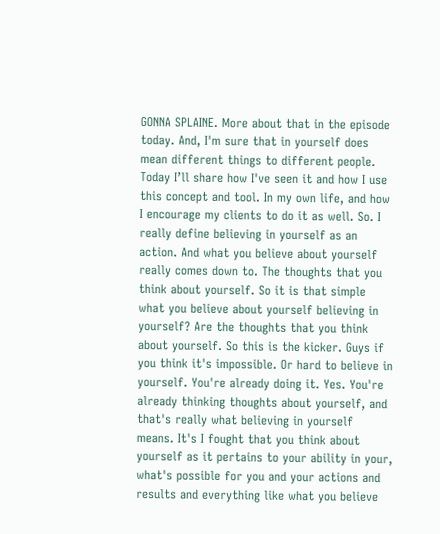GONNA SPLAINE. More about that in the episode today. And, I'm sure that in yourself does mean different things to different people. Today I’ll share how I've seen it and how I use this concept and tool. In my own life, and how I encourage my clients to do it as well. So. I really define believing in yourself as an action. And what you believe about yourself really comes down to. The thoughts that you think about yourself. So it is that simple what you believe about yourself believing in yourself? Are the thoughts that you think about yourself. So this is the kicker. Guys if you think it's impossible. Or hard to believe in yourself. You're already doing it. Yes. You're already thinking thoughts about yourself, and that's really what believing in yourself means. It's I fought that you think about yourself as it pertains to your ability in your, what's possible for you and your actions and results and everything like what you believe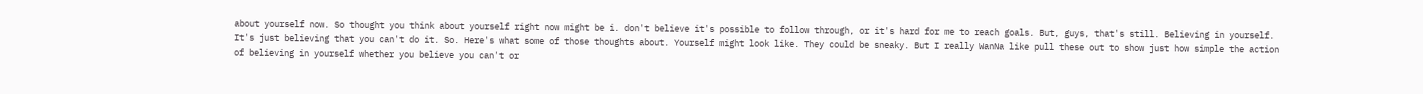about yourself now. So thought you think about yourself right now might be i. don't believe it's possible to follow through, or it's hard for me to reach goals. But, guys, that's still. Believing in yourself. It's just believing that you can't do it. So. Here's what some of those thoughts about. Yourself might look like. They could be sneaky. But I really WanNa like pull these out to show just how simple the action of believing in yourself whether you believe you can't or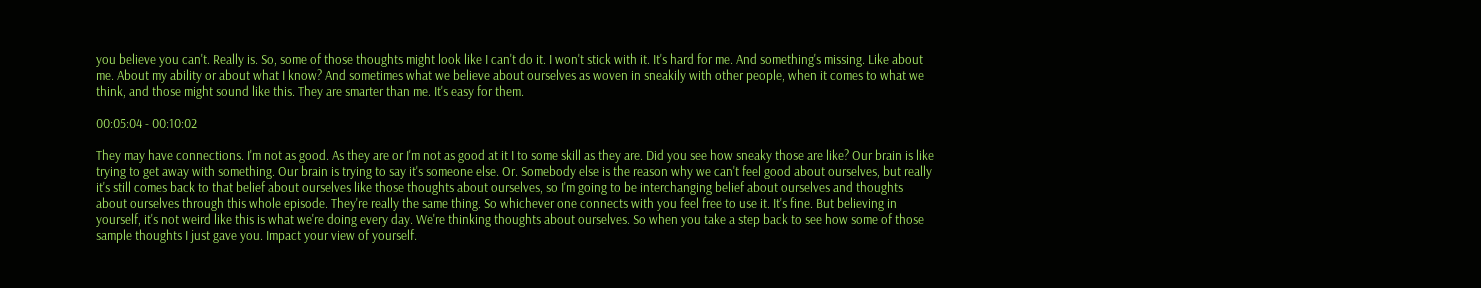you believe you can't. Really is. So, some of those thoughts might look like I can't do it. I won't stick with it. It's hard for me. And something's missing. Like about me. About my ability or about what I know? And sometimes what we believe about ourselves as woven in sneakily with other people, when it comes to what we think, and those might sound like this. They are smarter than me. It's easy for them.

00:05:04 - 00:10:02

They may have connections. I'm not as good. As they are or I'm not as good at it I to some skill as they are. Did you see how sneaky those are like? Our brain is like trying to get away with something. Our brain is trying to say it's someone else. Or. Somebody else is the reason why we can't feel good about ourselves, but really it's still comes back to that belief about ourselves like those thoughts about ourselves, so I'm going to be interchanging belief about ourselves and thoughts about ourselves through this whole episode. They're really the same thing. So whichever one connects with you feel free to use it. It's fine. But believing in yourself, it's not weird like this is what we're doing every day. We're thinking thoughts about ourselves. So when you take a step back to see how some of those sample thoughts I just gave you. Impact your view of yourself.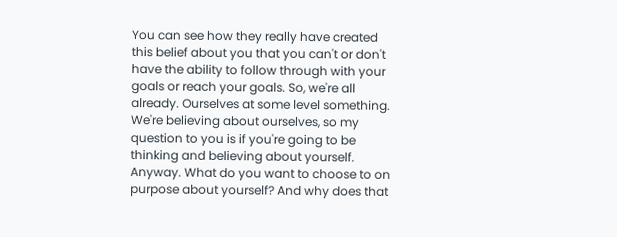You can see how they really have created this belief about you that you can't or don't have the ability to follow through with your goals or reach your goals. So, we're all already. Ourselves at some level something. We're believing about ourselves, so my question to you is if you're going to be thinking and believing about yourself. Anyway. What do you want to choose to on purpose about yourself? And why does that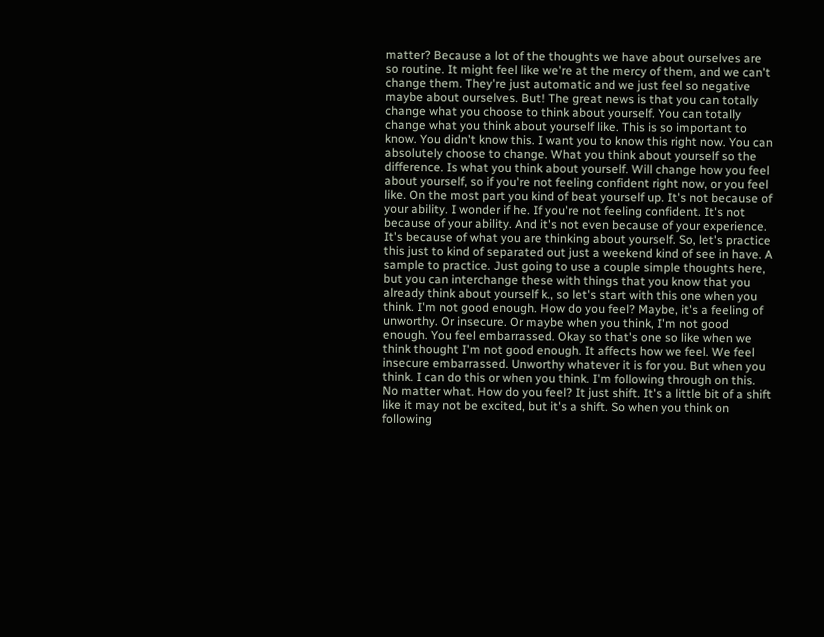matter? Because a lot of the thoughts we have about ourselves are so routine. It might feel like we're at the mercy of them, and we can't change them. They're just automatic and we just feel so negative maybe about ourselves. But! The great news is that you can totally change what you choose to think about yourself. You can totally change what you think about yourself like. This is so important to know. You didn't know this. I want you to know this right now. You can absolutely choose to change. What you think about yourself so the difference. Is what you think about yourself. Will change how you feel about yourself, so if you're not feeling confident right now, or you feel like. On the most part you kind of beat yourself up. It's not because of your ability. I wonder if he. If you're not feeling confident. It's not because of your ability. And it's not even because of your experience. It's because of what you are thinking about yourself. So, let's practice this just to kind of separated out just a weekend kind of see in have. A sample to practice. Just going to use a couple simple thoughts here, but you can interchange these with things that you know that you already think about yourself k., so let's start with this one when you think. I'm not good enough. How do you feel? Maybe, it's a feeling of unworthy. Or insecure. Or maybe when you think, I'm not good enough. You feel embarrassed. Okay so that's one so like when we think thought I'm not good enough. It affects how we feel. We feel insecure embarrassed. Unworthy whatever it is for you. But when you think. I can do this or when you think. I'm following through on this. No matter what. How do you feel? It just shift. It's a little bit of a shift like it may not be excited, but it's a shift. So when you think on following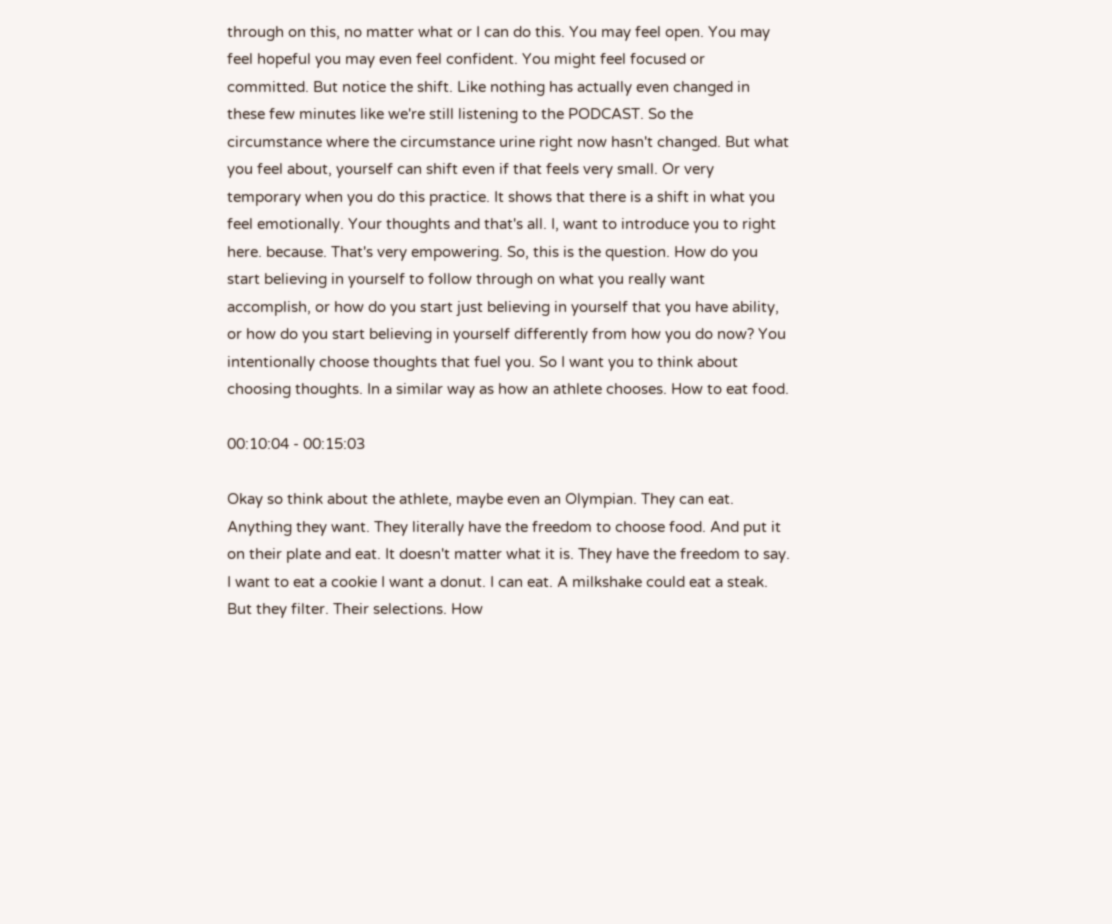through on this, no matter what or I can do this. You may feel open. You may feel hopeful you may even feel confident. You might feel focused or committed. But notice the shift. Like nothing has actually even changed in these few minutes like we're still listening to the PODCAST. So the circumstance where the circumstance urine right now hasn't changed. But what you feel about, yourself can shift even if that feels very small. Or very temporary when you do this practice. It shows that there is a shift in what you feel emotionally. Your thoughts and that's all. I, want to introduce you to right here. because. That's very empowering. So, this is the question. How do you start believing in yourself to follow through on what you really want accomplish, or how do you start just believing in yourself that you have ability, or how do you start believing in yourself differently from how you do now? You intentionally choose thoughts that fuel you. So I want you to think about choosing thoughts. In a similar way as how an athlete chooses. How to eat food.

00:10:04 - 00:15:03

Okay so think about the athlete, maybe even an Olympian. They can eat. Anything they want. They literally have the freedom to choose food. And put it on their plate and eat. It doesn't matter what it is. They have the freedom to say. I want to eat a cookie I want a donut. I can eat. A milkshake could eat a steak. But they filter. Their selections. How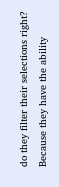do they filter their selections right? Because they have the ability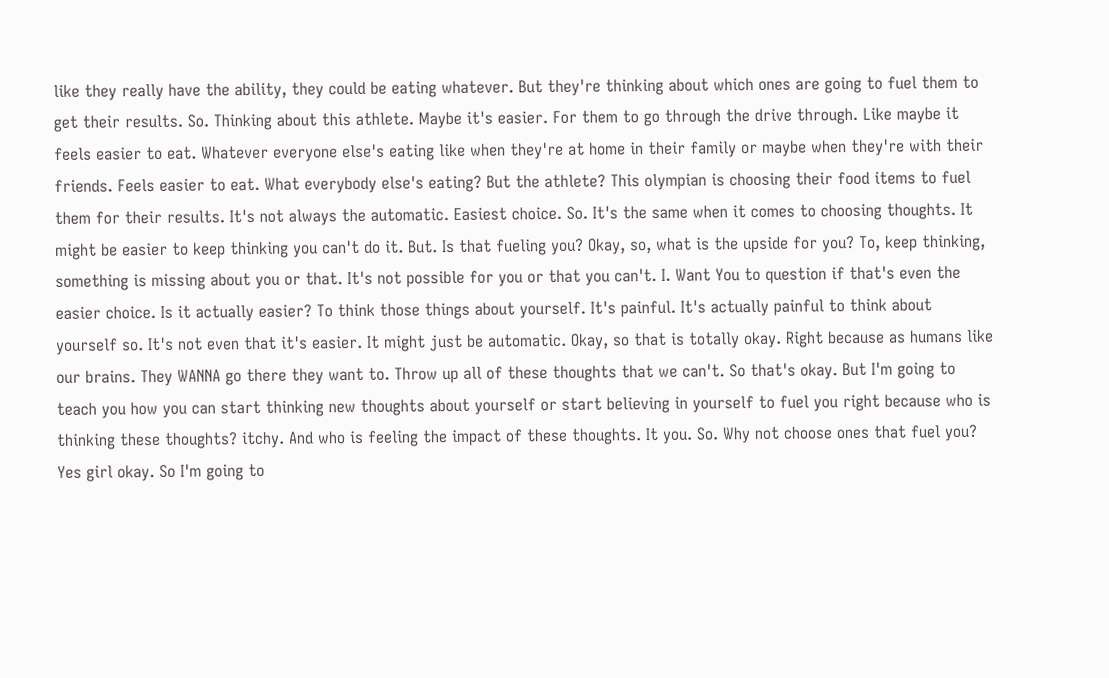like they really have the ability, they could be eating whatever. But they're thinking about which ones are going to fuel them to get their results. So. Thinking about this athlete. Maybe it's easier. For them to go through the drive through. Like maybe it feels easier to eat. Whatever everyone else's eating like when they're at home in their family or maybe when they're with their friends. Feels easier to eat. What everybody else's eating? But the athlete? This olympian is choosing their food items to fuel them for their results. It's not always the automatic. Easiest choice. So. It's the same when it comes to choosing thoughts. It might be easier to keep thinking you can't do it. But. Is that fueling you? Okay, so, what is the upside for you? To, keep thinking, something is missing about you or that. It's not possible for you or that you can't. I. Want You to question if that's even the easier choice. Is it actually easier? To think those things about yourself. It's painful. It's actually painful to think about yourself so. It's not even that it's easier. It might just be automatic. Okay, so that is totally okay. Right because as humans like our brains. They WANNA go there they want to. Throw up all of these thoughts that we can't. So that's okay. But I'm going to teach you how you can start thinking new thoughts about yourself or start believing in yourself to fuel you right because who is thinking these thoughts? itchy. And who is feeling the impact of these thoughts. It you. So. Why not choose ones that fuel you? Yes girl okay. So I'm going to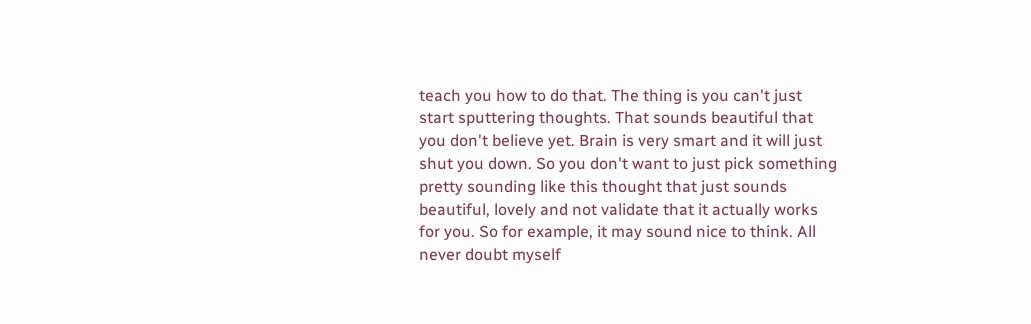teach you how to do that. The thing is you can't just start sputtering thoughts. That sounds beautiful that you don't believe yet. Brain is very smart and it will just shut you down. So you don't want to just pick something pretty sounding like this thought that just sounds beautiful, lovely and not validate that it actually works for you. So for example, it may sound nice to think. All never doubt myself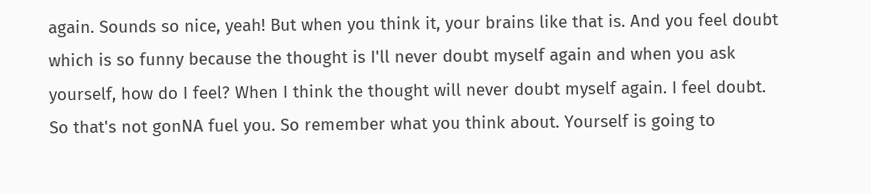again. Sounds so nice, yeah! But when you think it, your brains like that is. And you feel doubt which is so funny because the thought is I'll never doubt myself again and when you ask yourself, how do I feel? When I think the thought will never doubt myself again. I feel doubt. So that's not gonNA fuel you. So remember what you think about. Yourself is going to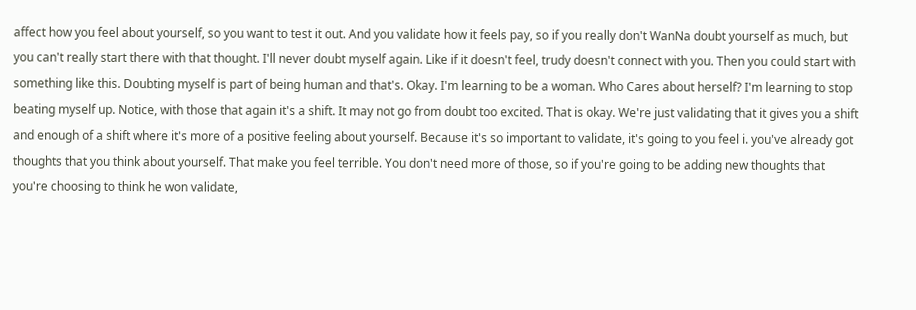affect how you feel about yourself, so you want to test it out. And you validate how it feels pay, so if you really don't WanNa doubt yourself as much, but you can't really start there with that thought. I'll never doubt myself again. Like if it doesn't feel, trudy doesn't connect with you. Then you could start with something like this. Doubting myself is part of being human and that's. Okay. I'm learning to be a woman. Who Cares about herself? I'm learning to stop beating myself up. Notice, with those that again it's a shift. It may not go from doubt too excited. That is okay. We're just validating that it gives you a shift and enough of a shift where it's more of a positive feeling about yourself. Because it's so important to validate, it's going to you feel i. you've already got thoughts that you think about yourself. That make you feel terrible. You don't need more of those, so if you're going to be adding new thoughts that you're choosing to think he won validate,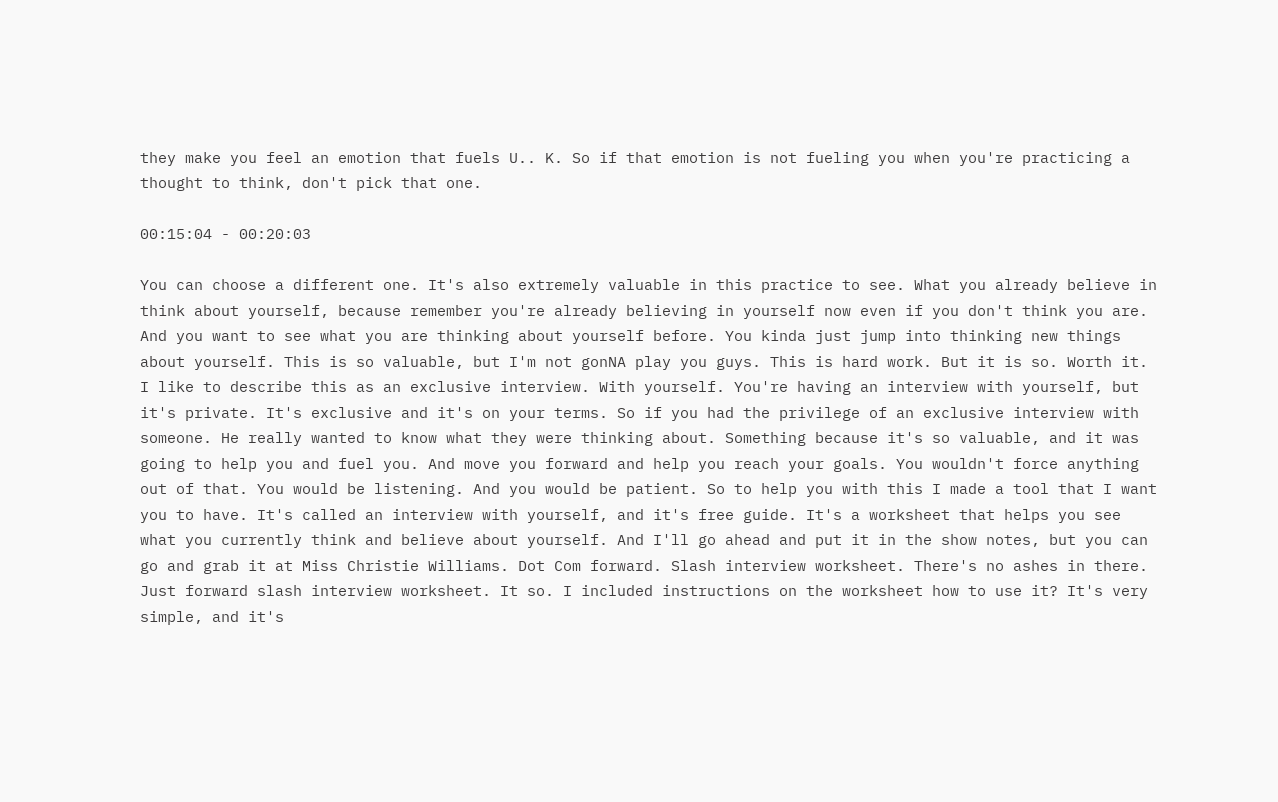they make you feel an emotion that fuels U.. K. So if that emotion is not fueling you when you're practicing a thought to think, don't pick that one.

00:15:04 - 00:20:03

You can choose a different one. It's also extremely valuable in this practice to see. What you already believe in think about yourself, because remember you're already believing in yourself now even if you don't think you are. And you want to see what you are thinking about yourself before. You kinda just jump into thinking new things about yourself. This is so valuable, but I'm not gonNA play you guys. This is hard work. But it is so. Worth it. I like to describe this as an exclusive interview. With yourself. You're having an interview with yourself, but it's private. It's exclusive and it's on your terms. So if you had the privilege of an exclusive interview with someone. He really wanted to know what they were thinking about. Something because it's so valuable, and it was going to help you and fuel you. And move you forward and help you reach your goals. You wouldn't force anything out of that. You would be listening. And you would be patient. So to help you with this I made a tool that I want you to have. It's called an interview with yourself, and it's free guide. It's a worksheet that helps you see what you currently think and believe about yourself. And I'll go ahead and put it in the show notes, but you can go and grab it at Miss Christie Williams. Dot Com forward. Slash interview worksheet. There's no ashes in there. Just forward slash interview worksheet. It so. I included instructions on the worksheet how to use it? It's very simple, and it's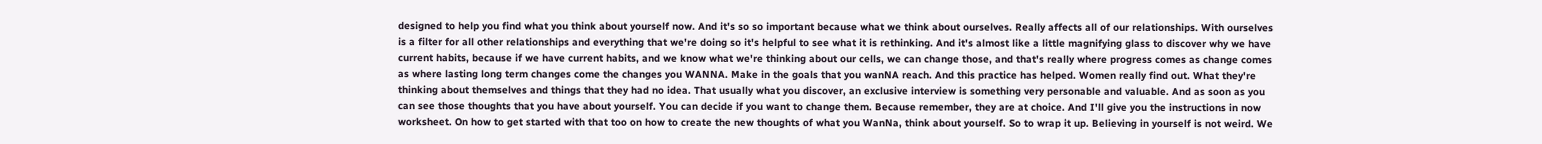designed to help you find what you think about yourself now. And it's so so important because what we think about ourselves. Really affects all of our relationships. With ourselves is a filter for all other relationships and everything that we're doing so it's helpful to see what it is rethinking. And it's almost like a little magnifying glass to discover why we have current habits, because if we have current habits, and we know what we're thinking about our cells, we can change those, and that's really where progress comes as change comes as where lasting long term changes come the changes you WANNA. Make in the goals that you wanNA reach. And this practice has helped. Women really find out. What they're thinking about themselves and things that they had no idea. That usually what you discover, an exclusive interview is something very personable and valuable. And as soon as you can see those thoughts that you have about yourself. You can decide if you want to change them. Because remember, they are at choice. And I'll give you the instructions in now worksheet. On how to get started with that too on how to create the new thoughts of what you WanNa, think about yourself. So to wrap it up. Believing in yourself is not weird. We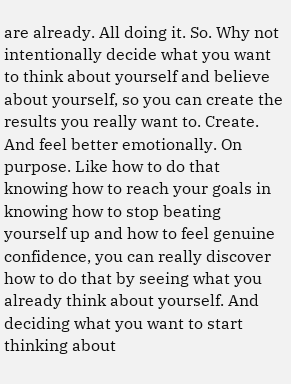are already. All doing it. So. Why not intentionally decide what you want to think about yourself and believe about yourself, so you can create the results you really want to. Create. And feel better emotionally. On purpose. Like how to do that knowing how to reach your goals in knowing how to stop beating yourself up and how to feel genuine confidence, you can really discover how to do that by seeing what you already think about yourself. And deciding what you want to start thinking about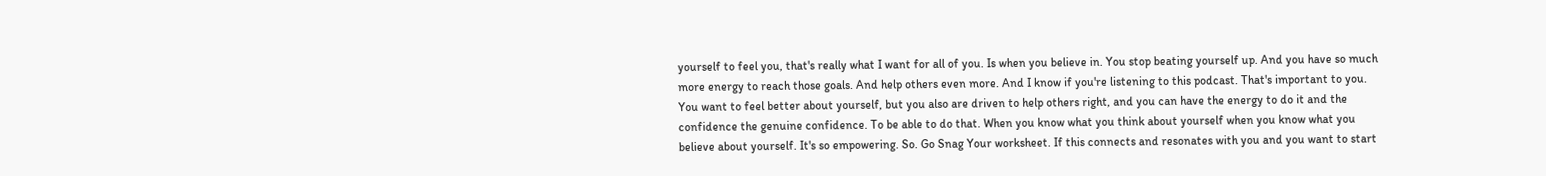yourself to feel you, that's really what I want for all of you. Is when you believe in. You stop beating yourself up. And you have so much more energy to reach those goals. And help others even more. And I know if you're listening to this podcast. That's important to you. You want to feel better about yourself, but you also are driven to help others right, and you can have the energy to do it and the confidence the genuine confidence. To be able to do that. When you know what you think about yourself when you know what you believe about yourself. It's so empowering. So. Go Snag Your worksheet. If this connects and resonates with you and you want to start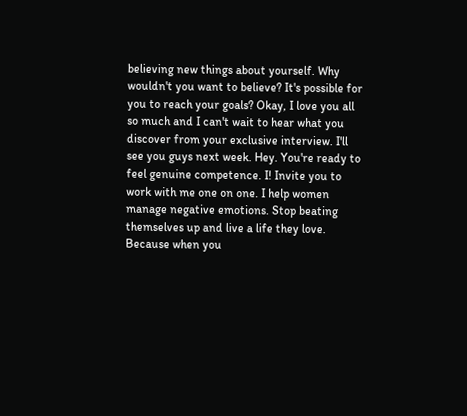believing new things about yourself. Why wouldn't you want to believe? It's possible for you to reach your goals? Okay, I love you all so much and I can't wait to hear what you discover from your exclusive interview. I'll see you guys next week. Hey. You're ready to feel genuine competence. I! Invite you to work with me one on one. I help women manage negative emotions. Stop beating themselves up and live a life they love. Because when you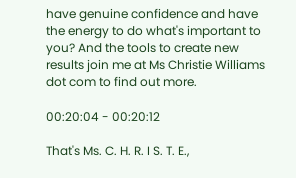have genuine confidence and have the energy to do what's important to you? And the tools to create new results join me at Ms Christie Williams dot com to find out more.

00:20:04 - 00:20:12

That's Ms. C. H. R. I S. T. E.,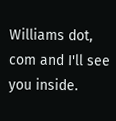Williams dot, com and I'll see you inside.